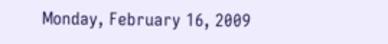Monday, February 16, 2009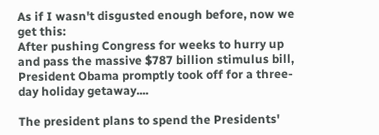As if I wasn't disgusted enough before, now we get this:
After pushing Congress for weeks to hurry up and pass the massive $787 billion stimulus bill, President Obama promptly took off for a three-day holiday getaway....

The president plans to spend the Presidents'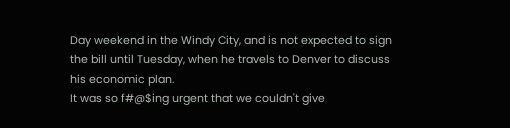Day weekend in the Windy City, and is not expected to sign the bill until Tuesday, when he travels to Denver to discuss his economic plan.
It was so f#@$ing urgent that we couldn't give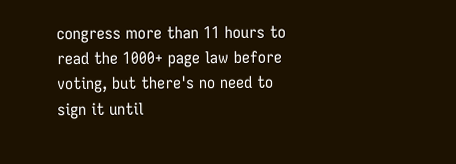congress more than 11 hours to read the 1000+ page law before voting, but there's no need to sign it until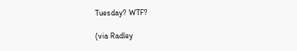Tuesday? WTF?

(via Radley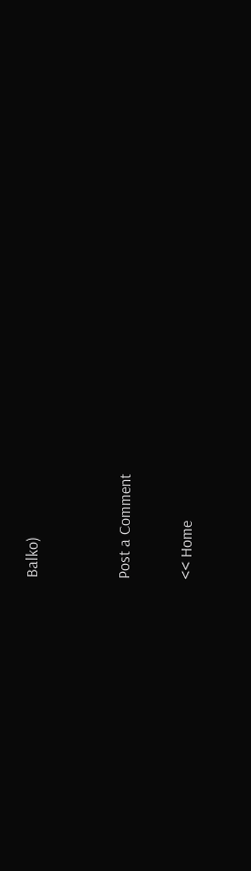Balko)


Post a Comment

<< Home